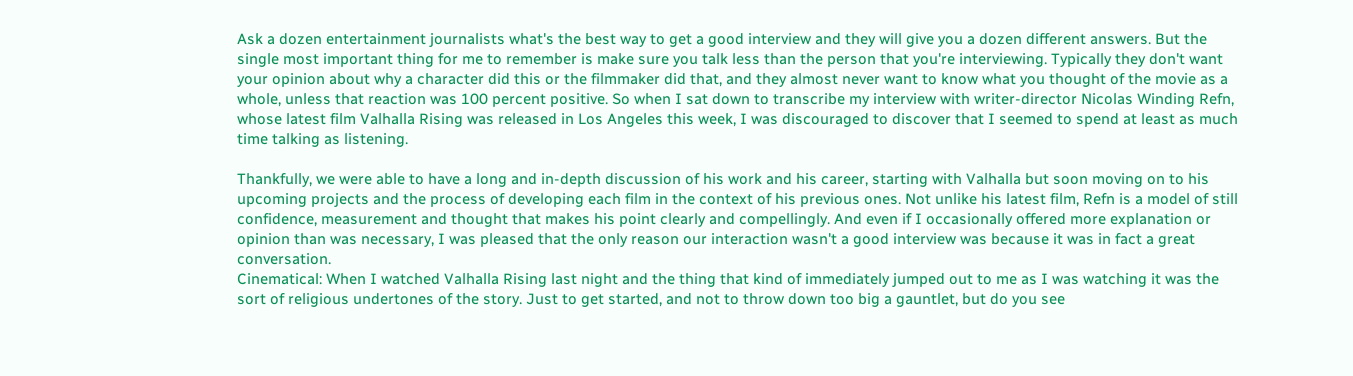Ask a dozen entertainment journalists what's the best way to get a good interview and they will give you a dozen different answers. But the single most important thing for me to remember is make sure you talk less than the person that you're interviewing. Typically they don't want your opinion about why a character did this or the filmmaker did that, and they almost never want to know what you thought of the movie as a whole, unless that reaction was 100 percent positive. So when I sat down to transcribe my interview with writer-director Nicolas Winding Refn, whose latest film Valhalla Rising was released in Los Angeles this week, I was discouraged to discover that I seemed to spend at least as much time talking as listening.

Thankfully, we were able to have a long and in-depth discussion of his work and his career, starting with Valhalla but soon moving on to his upcoming projects and the process of developing each film in the context of his previous ones. Not unlike his latest film, Refn is a model of still confidence, measurement and thought that makes his point clearly and compellingly. And even if I occasionally offered more explanation or opinion than was necessary, I was pleased that the only reason our interaction wasn't a good interview was because it was in fact a great conversation.
Cinematical: When I watched Valhalla Rising last night and the thing that kind of immediately jumped out to me as I was watching it was the sort of religious undertones of the story. Just to get started, and not to throw down too big a gauntlet, but do you see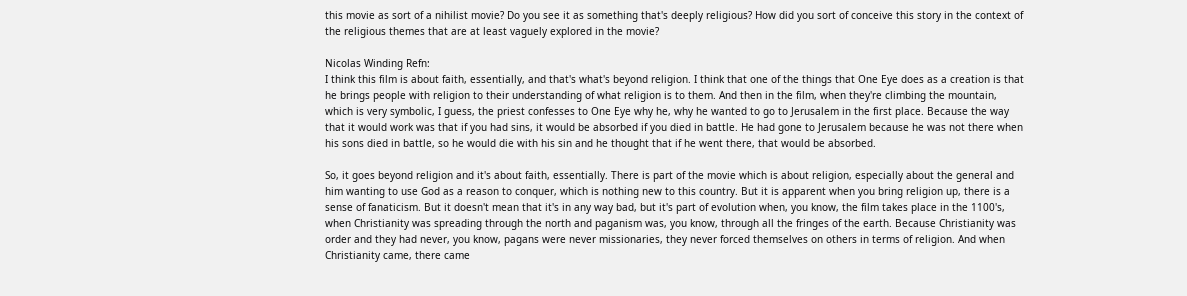this movie as sort of a nihilist movie? Do you see it as something that's deeply religious? How did you sort of conceive this story in the context of the religious themes that are at least vaguely explored in the movie?

Nicolas Winding Refn:
I think this film is about faith, essentially, and that's what's beyond religion. I think that one of the things that One Eye does as a creation is that he brings people with religion to their understanding of what religion is to them. And then in the film, when they're climbing the mountain, which is very symbolic, I guess, the priest confesses to One Eye why he, why he wanted to go to Jerusalem in the first place. Because the way that it would work was that if you had sins, it would be absorbed if you died in battle. He had gone to Jerusalem because he was not there when his sons died in battle, so he would die with his sin and he thought that if he went there, that would be absorbed.

So, it goes beyond religion and it's about faith, essentially. There is part of the movie which is about religion, especially about the general and him wanting to use God as a reason to conquer, which is nothing new to this country. But it is apparent when you bring religion up, there is a sense of fanaticism. But it doesn't mean that it's in any way bad, but it's part of evolution when, you know, the film takes place in the 1100's, when Christianity was spreading through the north and paganism was, you know, through all the fringes of the earth. Because Christianity was order and they had never, you know, pagans were never missionaries, they never forced themselves on others in terms of religion. And when Christianity came, there came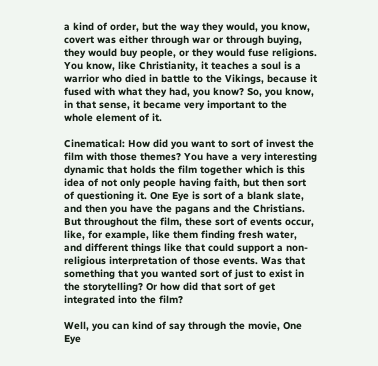a kind of order, but the way they would, you know, covert was either through war or through buying, they would buy people, or they would fuse religions. You know, like Christianity, it teaches a soul is a warrior who died in battle to the Vikings, because it fused with what they had, you know? So, you know, in that sense, it became very important to the whole element of it.

Cinematical: How did you want to sort of invest the film with those themes? You have a very interesting dynamic that holds the film together which is this idea of not only people having faith, but then sort of questioning it. One Eye is sort of a blank slate, and then you have the pagans and the Christians. But throughout the film, these sort of events occur, like, for example, like them finding fresh water, and different things like that could support a non-religious interpretation of those events. Was that something that you wanted sort of just to exist in the storytelling? Or how did that sort of get integrated into the film?

Well, you can kind of say through the movie, One Eye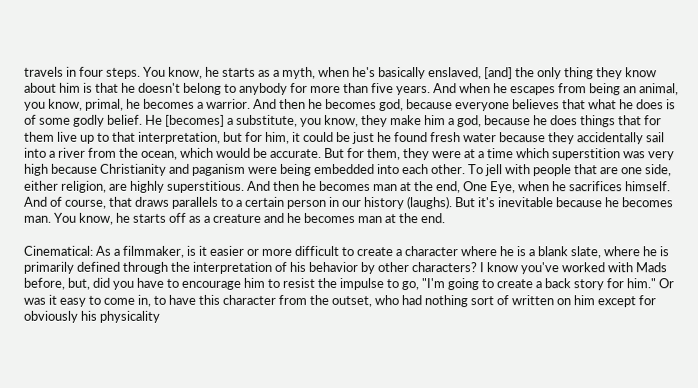travels in four steps. You know, he starts as a myth, when he's basically enslaved, [and] the only thing they know about him is that he doesn't belong to anybody for more than five years. And when he escapes from being an animal, you know, primal, he becomes a warrior. And then he becomes god, because everyone believes that what he does is of some godly belief. He [becomes] a substitute, you know, they make him a god, because he does things that for them live up to that interpretation, but for him, it could be just he found fresh water because they accidentally sail into a river from the ocean, which would be accurate. But for them, they were at a time which superstition was very high because Christianity and paganism were being embedded into each other. To jell with people that are one side, either religion, are highly superstitious. And then he becomes man at the end, One Eye, when he sacrifices himself. And of course, that draws parallels to a certain person in our history (laughs). But it's inevitable because he becomes man. You know, he starts off as a creature and he becomes man at the end.

Cinematical: As a filmmaker, is it easier or more difficult to create a character where he is a blank slate, where he is primarily defined through the interpretation of his behavior by other characters? I know you've worked with Mads before, but, did you have to encourage him to resist the impulse to go, "I'm going to create a back story for him." Or was it easy to come in, to have this character from the outset, who had nothing sort of written on him except for obviously his physicality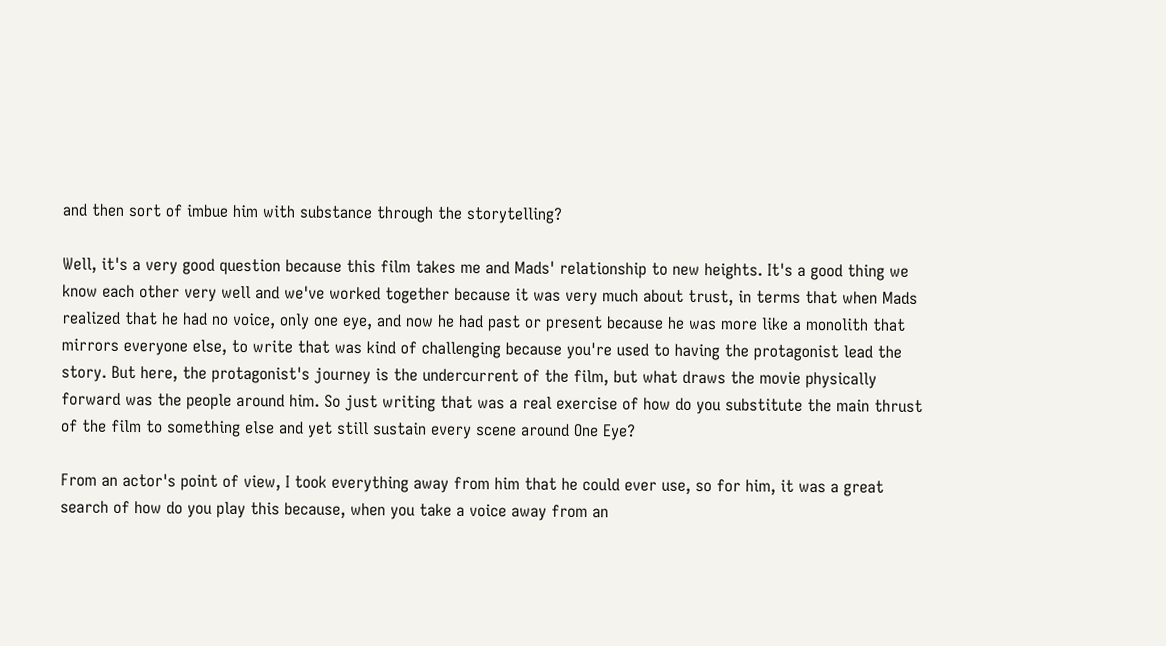and then sort of imbue him with substance through the storytelling?

Well, it's a very good question because this film takes me and Mads' relationship to new heights. It's a good thing we know each other very well and we've worked together because it was very much about trust, in terms that when Mads realized that he had no voice, only one eye, and now he had past or present because he was more like a monolith that mirrors everyone else, to write that was kind of challenging because you're used to having the protagonist lead the story. But here, the protagonist's journey is the undercurrent of the film, but what draws the movie physically forward was the people around him. So just writing that was a real exercise of how do you substitute the main thrust of the film to something else and yet still sustain every scene around One Eye?

From an actor's point of view, I took everything away from him that he could ever use, so for him, it was a great search of how do you play this because, when you take a voice away from an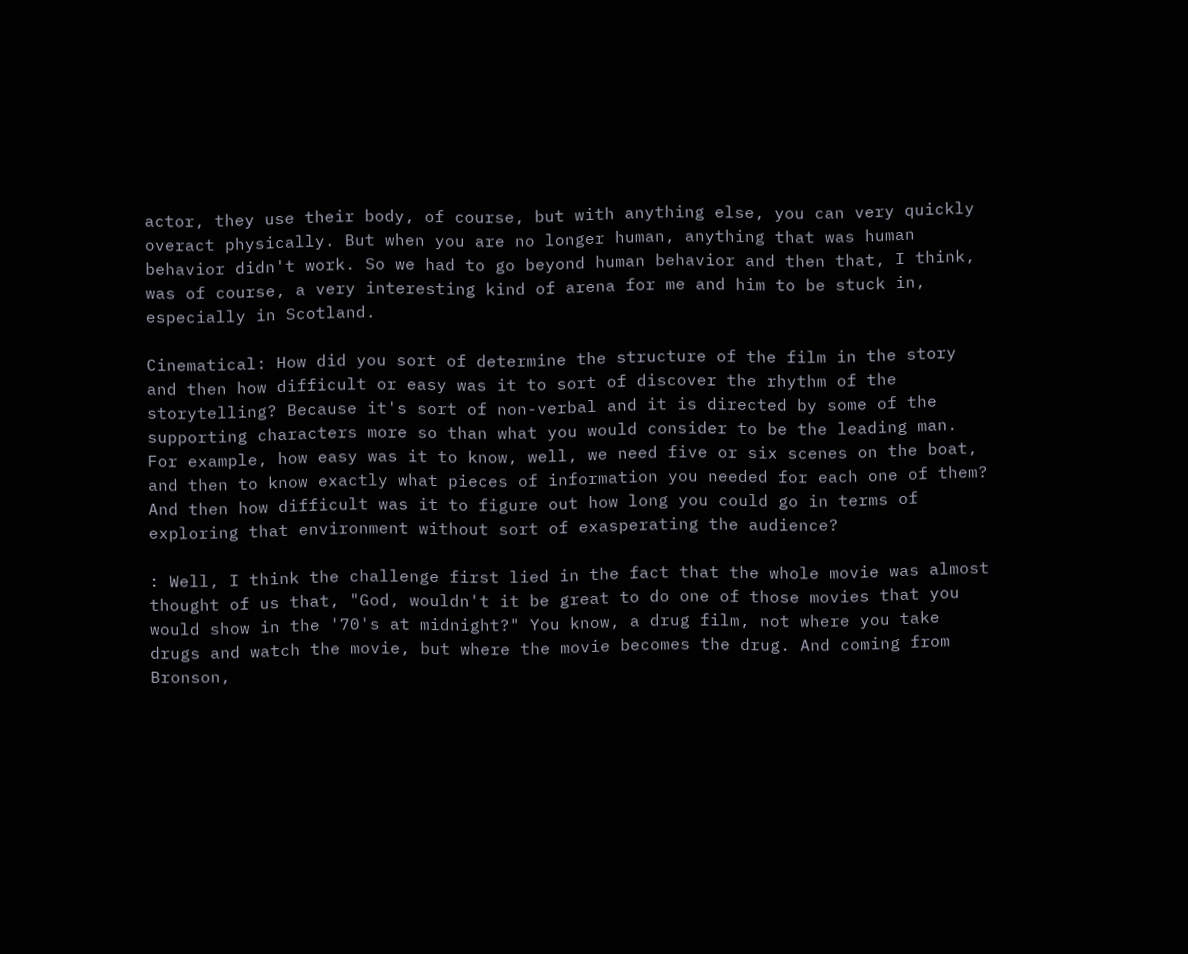actor, they use their body, of course, but with anything else, you can very quickly overact physically. But when you are no longer human, anything that was human behavior didn't work. So we had to go beyond human behavior and then that, I think, was of course, a very interesting kind of arena for me and him to be stuck in, especially in Scotland.

Cinematical: How did you sort of determine the structure of the film in the story and then how difficult or easy was it to sort of discover the rhythm of the storytelling? Because it's sort of non-verbal and it is directed by some of the supporting characters more so than what you would consider to be the leading man. For example, how easy was it to know, well, we need five or six scenes on the boat, and then to know exactly what pieces of information you needed for each one of them? And then how difficult was it to figure out how long you could go in terms of exploring that environment without sort of exasperating the audience?

: Well, I think the challenge first lied in the fact that the whole movie was almost thought of us that, "God, wouldn't it be great to do one of those movies that you would show in the '70's at midnight?" You know, a drug film, not where you take drugs and watch the movie, but where the movie becomes the drug. And coming from Bronson,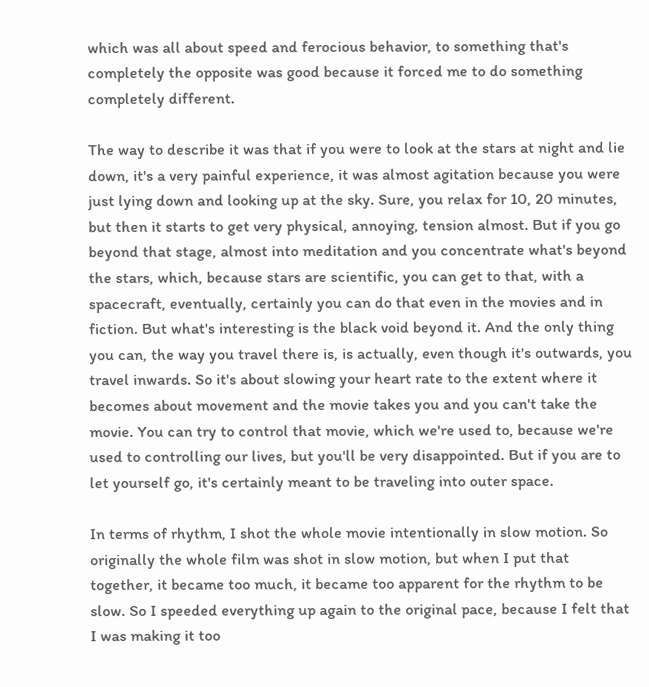which was all about speed and ferocious behavior, to something that's completely the opposite was good because it forced me to do something completely different.

The way to describe it was that if you were to look at the stars at night and lie down, it's a very painful experience, it was almost agitation because you were just lying down and looking up at the sky. Sure, you relax for 10, 20 minutes, but then it starts to get very physical, annoying, tension almost. But if you go beyond that stage, almost into meditation and you concentrate what's beyond the stars, which, because stars are scientific, you can get to that, with a spacecraft, eventually, certainly you can do that even in the movies and in fiction. But what's interesting is the black void beyond it. And the only thing you can, the way you travel there is, is actually, even though it's outwards, you travel inwards. So it's about slowing your heart rate to the extent where it becomes about movement and the movie takes you and you can't take the movie. You can try to control that movie, which we're used to, because we're used to controlling our lives, but you'll be very disappointed. But if you are to let yourself go, it's certainly meant to be traveling into outer space.

In terms of rhythm, I shot the whole movie intentionally in slow motion. So originally the whole film was shot in slow motion, but when I put that together, it became too much, it became too apparent for the rhythm to be slow. So I speeded everything up again to the original pace, because I felt that I was making it too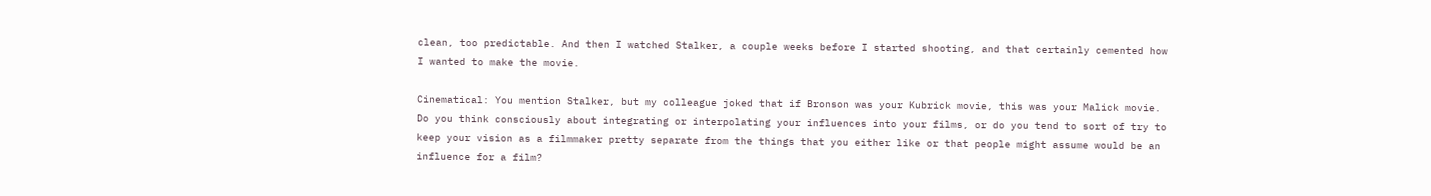clean, too predictable. And then I watched Stalker, a couple weeks before I started shooting, and that certainly cemented how I wanted to make the movie.

Cinematical: You mention Stalker, but my colleague joked that if Bronson was your Kubrick movie, this was your Malick movie. Do you think consciously about integrating or interpolating your influences into your films, or do you tend to sort of try to keep your vision as a filmmaker pretty separate from the things that you either like or that people might assume would be an influence for a film?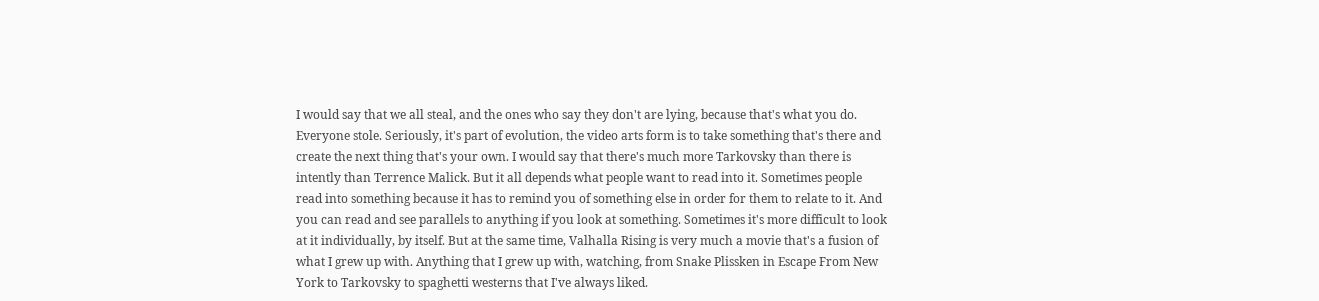I would say that we all steal, and the ones who say they don't are lying, because that's what you do. Everyone stole. Seriously, it's part of evolution, the video arts form is to take something that's there and create the next thing that's your own. I would say that there's much more Tarkovsky than there is intently than Terrence Malick. But it all depends what people want to read into it. Sometimes people read into something because it has to remind you of something else in order for them to relate to it. And you can read and see parallels to anything if you look at something. Sometimes it's more difficult to look at it individually, by itself. But at the same time, Valhalla Rising is very much a movie that's a fusion of what I grew up with. Anything that I grew up with, watching, from Snake Plissken in Escape From New York to Tarkovsky to spaghetti westerns that I've always liked.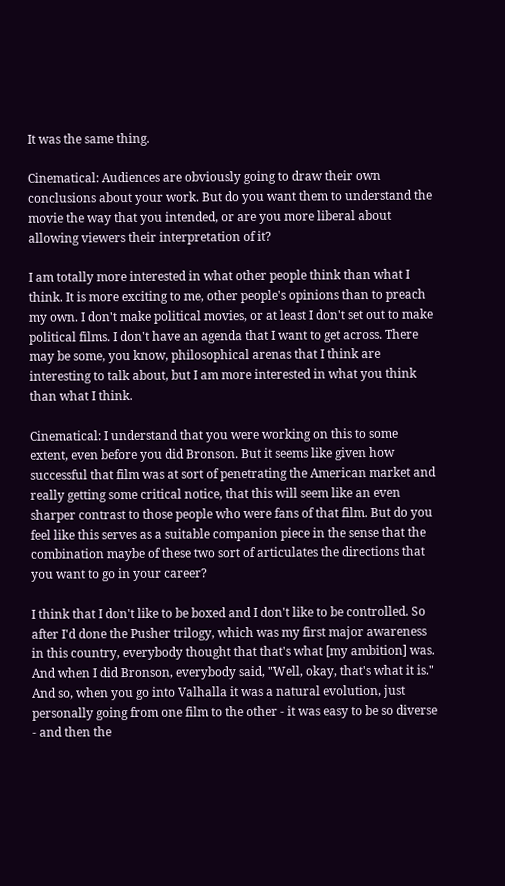It was the same thing.

Cinematical: Audiences are obviously going to draw their own conclusions about your work. But do you want them to understand the movie the way that you intended, or are you more liberal about allowing viewers their interpretation of it?

I am totally more interested in what other people think than what I think. It is more exciting to me, other people's opinions than to preach my own. I don't make political movies, or at least I don't set out to make political films. I don't have an agenda that I want to get across. There may be some, you know, philosophical arenas that I think are interesting to talk about, but I am more interested in what you think than what I think.

Cinematical: I understand that you were working on this to some extent, even before you did Bronson. But it seems like given how successful that film was at sort of penetrating the American market and really getting some critical notice, that this will seem like an even sharper contrast to those people who were fans of that film. But do you feel like this serves as a suitable companion piece in the sense that the combination maybe of these two sort of articulates the directions that you want to go in your career?

I think that I don't like to be boxed and I don't like to be controlled. So after I'd done the Pusher trilogy, which was my first major awareness in this country, everybody thought that that's what [my ambition] was. And when I did Bronson, everybody said, "Well, okay, that's what it is." And so, when you go into Valhalla it was a natural evolution, just personally going from one film to the other - it was easy to be so diverse - and then the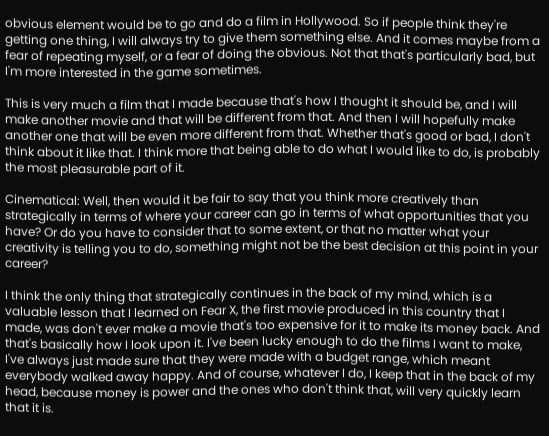obvious element would be to go and do a film in Hollywood. So if people think they're getting one thing, I will always try to give them something else. And it comes maybe from a fear of repeating myself, or a fear of doing the obvious. Not that that's particularly bad, but I'm more interested in the game sometimes.

This is very much a film that I made because that's how I thought it should be, and I will make another movie and that will be different from that. And then I will hopefully make another one that will be even more different from that. Whether that's good or bad, I don't think about it like that. I think more that being able to do what I would like to do, is probably the most pleasurable part of it.

Cinematical: Well, then would it be fair to say that you think more creatively than strategically in terms of where your career can go in terms of what opportunities that you have? Or do you have to consider that to some extent, or that no matter what your creativity is telling you to do, something might not be the best decision at this point in your career?

I think the only thing that strategically continues in the back of my mind, which is a valuable lesson that I learned on Fear X, the first movie produced in this country that I made, was don't ever make a movie that's too expensive for it to make its money back. And that's basically how I look upon it. I've been lucky enough to do the films I want to make, I've always just made sure that they were made with a budget range, which meant everybody walked away happy. And of course, whatever I do, I keep that in the back of my head, because money is power and the ones who don't think that, will very quickly learn that it is.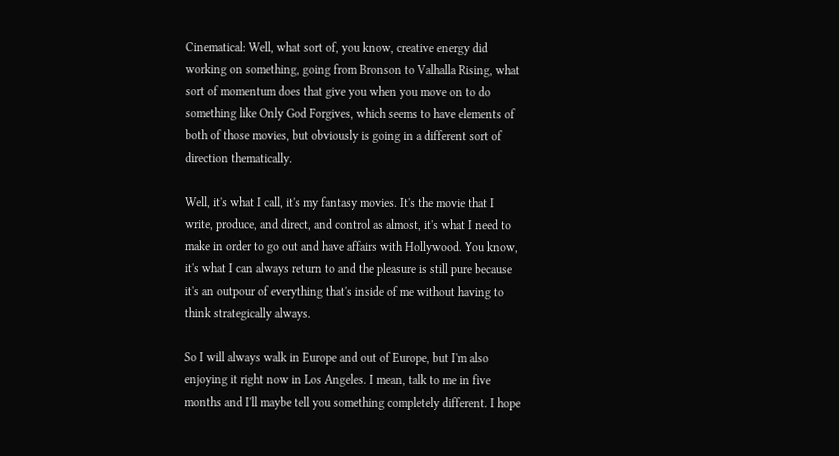Cinematical: Well, what sort of, you know, creative energy did working on something, going from Bronson to Valhalla Rising, what sort of momentum does that give you when you move on to do something like Only God Forgives, which seems to have elements of both of those movies, but obviously is going in a different sort of direction thematically.

Well, it's what I call, it's my fantasy movies. It's the movie that I write, produce, and direct, and control as almost, it's what I need to make in order to go out and have affairs with Hollywood. You know, it's what I can always return to and the pleasure is still pure because it's an outpour of everything that's inside of me without having to think strategically always.

So I will always walk in Europe and out of Europe, but I'm also enjoying it right now in Los Angeles. I mean, talk to me in five months and I'll maybe tell you something completely different. I hope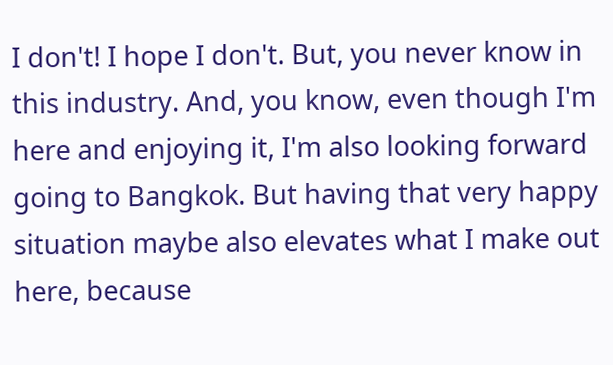I don't! I hope I don't. But, you never know in this industry. And, you know, even though I'm here and enjoying it, I'm also looking forward going to Bangkok. But having that very happy situation maybe also elevates what I make out here, because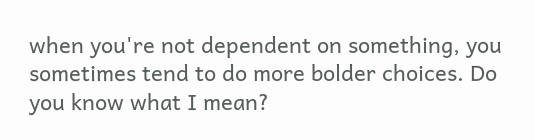when you're not dependent on something, you sometimes tend to do more bolder choices. Do you know what I mean?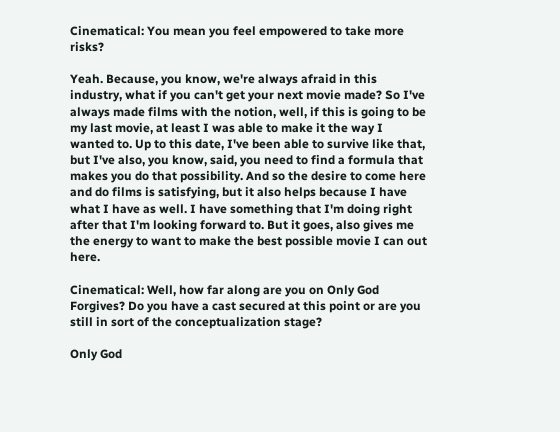Cinematical: You mean you feel empowered to take more risks?

Yeah. Because, you know, we're always afraid in this industry, what if you can't get your next movie made? So I've always made films with the notion, well, if this is going to be my last movie, at least I was able to make it the way I wanted to. Up to this date, I've been able to survive like that, but I've also, you know, said, you need to find a formula that makes you do that possibility. And so the desire to come here and do films is satisfying, but it also helps because I have what I have as well. I have something that I'm doing right after that I'm looking forward to. But it goes, also gives me the energy to want to make the best possible movie I can out here.

Cinematical: Well, how far along are you on Only God Forgives? Do you have a cast secured at this point or are you still in sort of the conceptualization stage?

Only God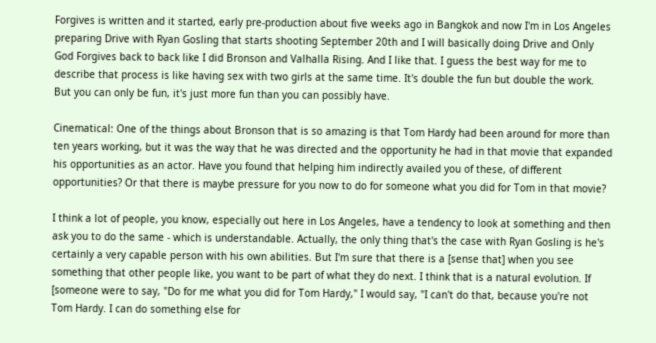Forgives is written and it started, early pre-production about five weeks ago in Bangkok and now I'm in Los Angeles preparing Drive with Ryan Gosling that starts shooting September 20th and I will basically doing Drive and Only God Forgives back to back like I did Bronson and Valhalla Rising. And I like that. I guess the best way for me to describe that process is like having sex with two girls at the same time. It's double the fun but double the work. But you can only be fun, it's just more fun than you can possibly have.

Cinematical: One of the things about Bronson that is so amazing is that Tom Hardy had been around for more than ten years working, but it was the way that he was directed and the opportunity he had in that movie that expanded his opportunities as an actor. Have you found that helping him indirectly availed you of these, of different opportunities? Or that there is maybe pressure for you now to do for someone what you did for Tom in that movie?

I think a lot of people, you know, especially out here in Los Angeles, have a tendency to look at something and then ask you to do the same - which is understandable. Actually, the only thing that's the case with Ryan Gosling is he's certainly a very capable person with his own abilities. But I'm sure that there is a [sense that] when you see something that other people like, you want to be part of what they do next. I think that is a natural evolution. If [someone were to say, "Do for me what you did for Tom Hardy," I would say, "I can't do that, because you're not Tom Hardy. I can do something else for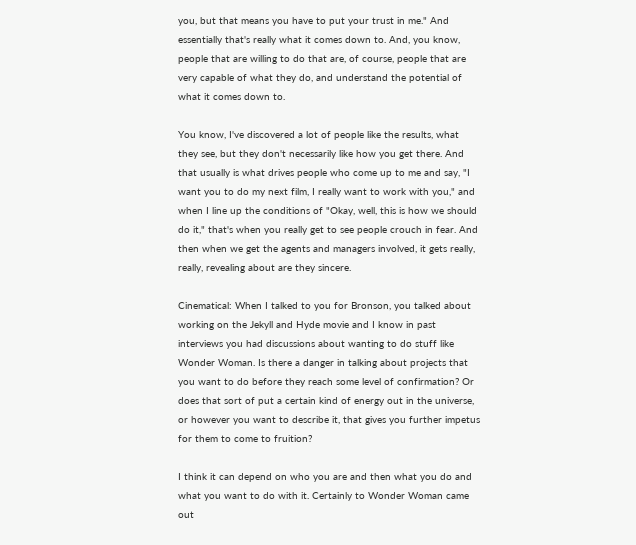you, but that means you have to put your trust in me." And essentially that's really what it comes down to. And, you know, people that are willing to do that are, of course, people that are very capable of what they do, and understand the potential of what it comes down to.

You know, I've discovered a lot of people like the results, what they see, but they don't necessarily like how you get there. And that usually is what drives people who come up to me and say, "I want you to do my next film, I really want to work with you," and when I line up the conditions of "Okay, well, this is how we should do it," that's when you really get to see people crouch in fear. And then when we get the agents and managers involved, it gets really, really, revealing about are they sincere.

Cinematical: When I talked to you for Bronson, you talked about working on the Jekyll and Hyde movie and I know in past interviews you had discussions about wanting to do stuff like Wonder Woman. Is there a danger in talking about projects that you want to do before they reach some level of confirmation? Or does that sort of put a certain kind of energy out in the universe, or however you want to describe it, that gives you further impetus for them to come to fruition?

I think it can depend on who you are and then what you do and what you want to do with it. Certainly to Wonder Woman came out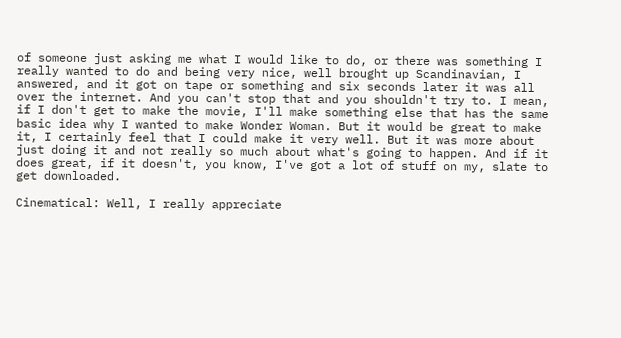of someone just asking me what I would like to do, or there was something I really wanted to do and being very nice, well brought up Scandinavian, I answered, and it got on tape or something and six seconds later it was all over the internet. And you can't stop that and you shouldn't try to. I mean, if I don't get to make the movie, I'll make something else that has the same basic idea why I wanted to make Wonder Woman. But it would be great to make it, I certainly feel that I could make it very well. But it was more about just doing it and not really so much about what's going to happen. And if it does great, if it doesn't, you know, I've got a lot of stuff on my, slate to get downloaded.

Cinematical: Well, I really appreciate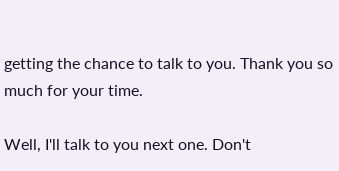getting the chance to talk to you. Thank you so much for your time.

Well, I'll talk to you next one. Don't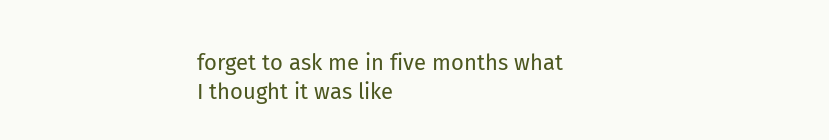forget to ask me in five months what I thought it was like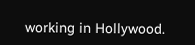working in Hollywood.